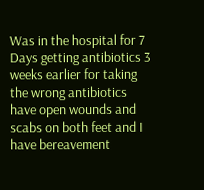Was in the hospital for 7 Days getting antibiotics 3 weeks earlier for taking the wrong antibiotics have open wounds and scabs on both feet and I have bereavement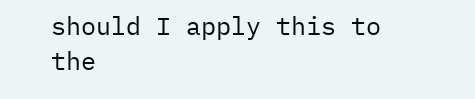should I apply this to the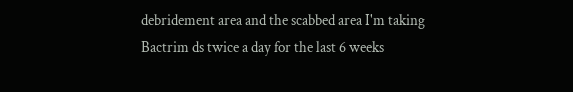debridement area and the scabbed area I'm taking Bactrim ds twice a day for the last 6 weeks